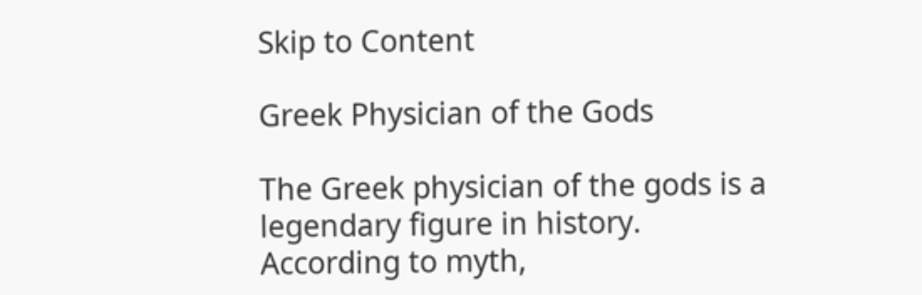Skip to Content

Greek Physician of the Gods

The Greek physician of the gods is a legendary figure in history. According to myth,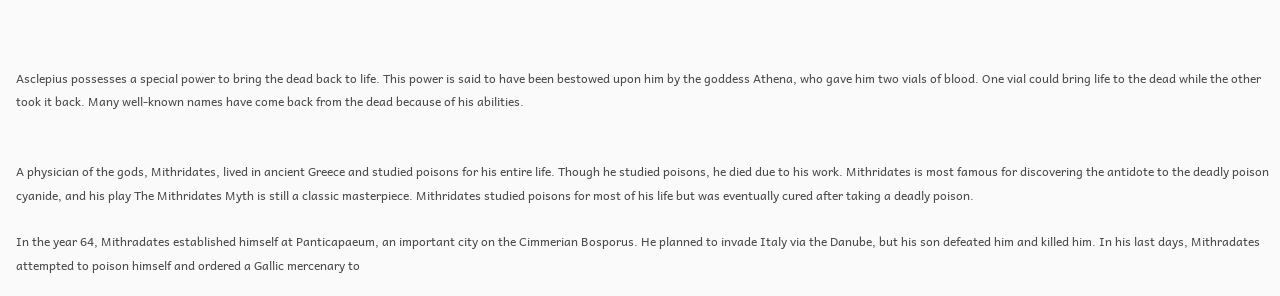Asclepius possesses a special power to bring the dead back to life. This power is said to have been bestowed upon him by the goddess Athena, who gave him two vials of blood. One vial could bring life to the dead while the other took it back. Many well-known names have come back from the dead because of his abilities.


A physician of the gods, Mithridates, lived in ancient Greece and studied poisons for his entire life. Though he studied poisons, he died due to his work. Mithridates is most famous for discovering the antidote to the deadly poison cyanide, and his play The Mithridates Myth is still a classic masterpiece. Mithridates studied poisons for most of his life but was eventually cured after taking a deadly poison.

In the year 64, Mithradates established himself at Panticapaeum, an important city on the Cimmerian Bosporus. He planned to invade Italy via the Danube, but his son defeated him and killed him. In his last days, Mithradates attempted to poison himself and ordered a Gallic mercenary to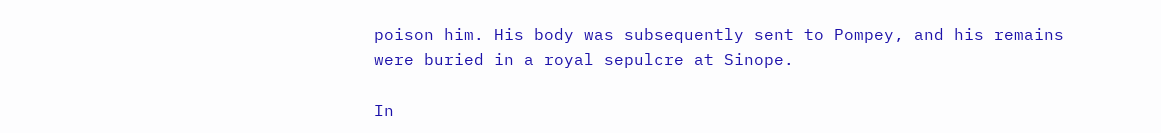poison him. His body was subsequently sent to Pompey, and his remains were buried in a royal sepulcre at Sinope.

In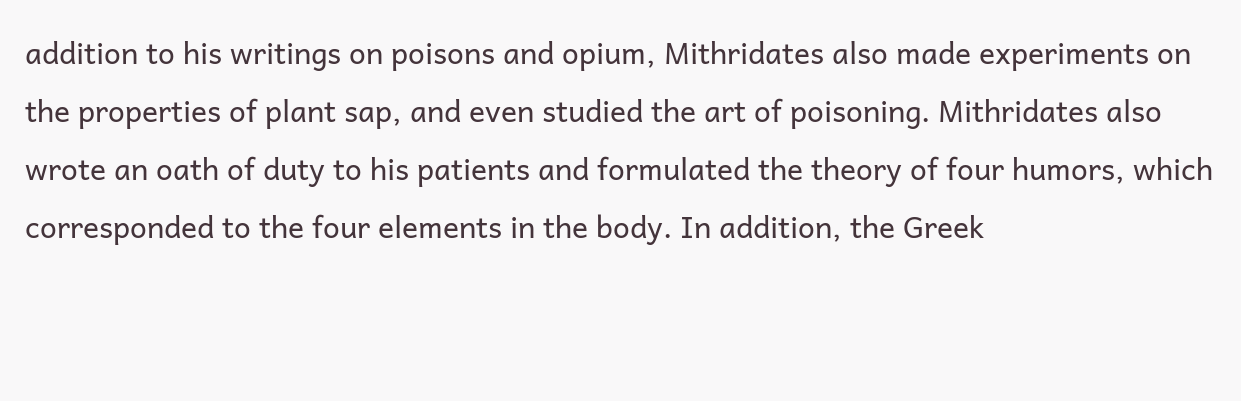addition to his writings on poisons and opium, Mithridates also made experiments on the properties of plant sap, and even studied the art of poisoning. Mithridates also wrote an oath of duty to his patients and formulated the theory of four humors, which corresponded to the four elements in the body. In addition, the Greek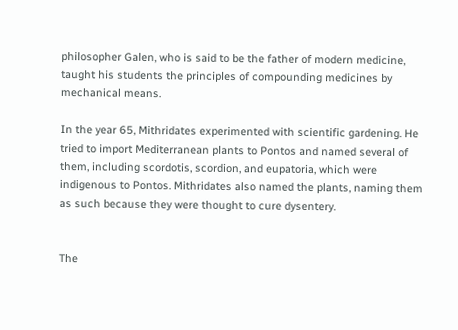philosopher Galen, who is said to be the father of modern medicine, taught his students the principles of compounding medicines by mechanical means.

In the year 65, Mithridates experimented with scientific gardening. He tried to import Mediterranean plants to Pontos and named several of them, including scordotis, scordion, and eupatoria, which were indigenous to Pontos. Mithridates also named the plants, naming them as such because they were thought to cure dysentery.


The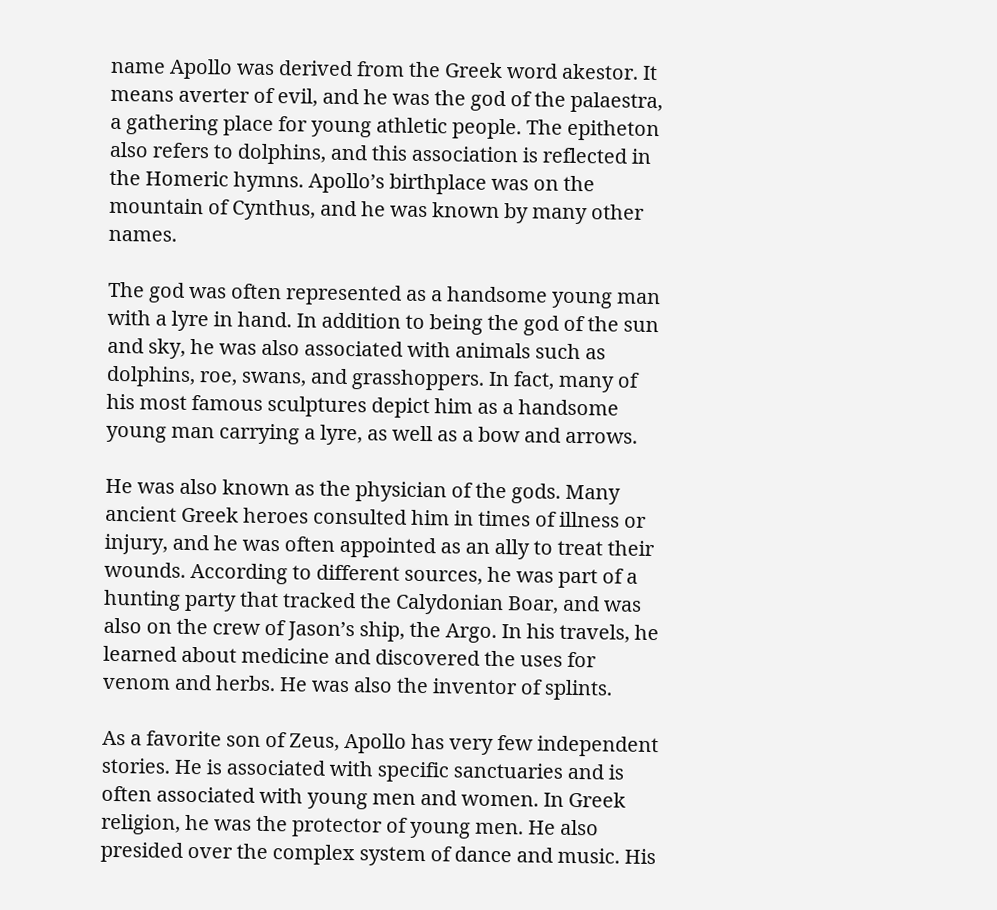name Apollo was derived from the Greek word akestor. It means averter of evil, and he was the god of the palaestra, a gathering place for young athletic people. The epitheton also refers to dolphins, and this association is reflected in the Homeric hymns. Apollo’s birthplace was on the mountain of Cynthus, and he was known by many other names.

The god was often represented as a handsome young man with a lyre in hand. In addition to being the god of the sun and sky, he was also associated with animals such as dolphins, roe, swans, and grasshoppers. In fact, many of his most famous sculptures depict him as a handsome young man carrying a lyre, as well as a bow and arrows.

He was also known as the physician of the gods. Many ancient Greek heroes consulted him in times of illness or injury, and he was often appointed as an ally to treat their wounds. According to different sources, he was part of a hunting party that tracked the Calydonian Boar, and was also on the crew of Jason’s ship, the Argo. In his travels, he learned about medicine and discovered the uses for venom and herbs. He was also the inventor of splints.

As a favorite son of Zeus, Apollo has very few independent stories. He is associated with specific sanctuaries and is often associated with young men and women. In Greek religion, he was the protector of young men. He also presided over the complex system of dance and music. His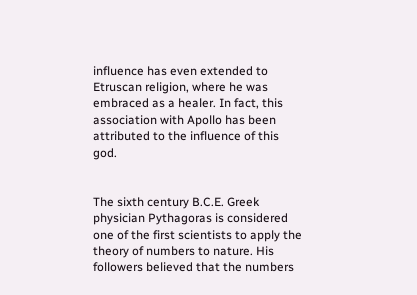influence has even extended to Etruscan religion, where he was embraced as a healer. In fact, this association with Apollo has been attributed to the influence of this god.


The sixth century B.C.E. Greek physician Pythagoras is considered one of the first scientists to apply the theory of numbers to nature. His followers believed that the numbers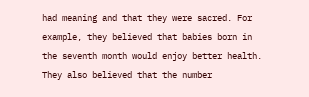had meaning and that they were sacred. For example, they believed that babies born in the seventh month would enjoy better health. They also believed that the number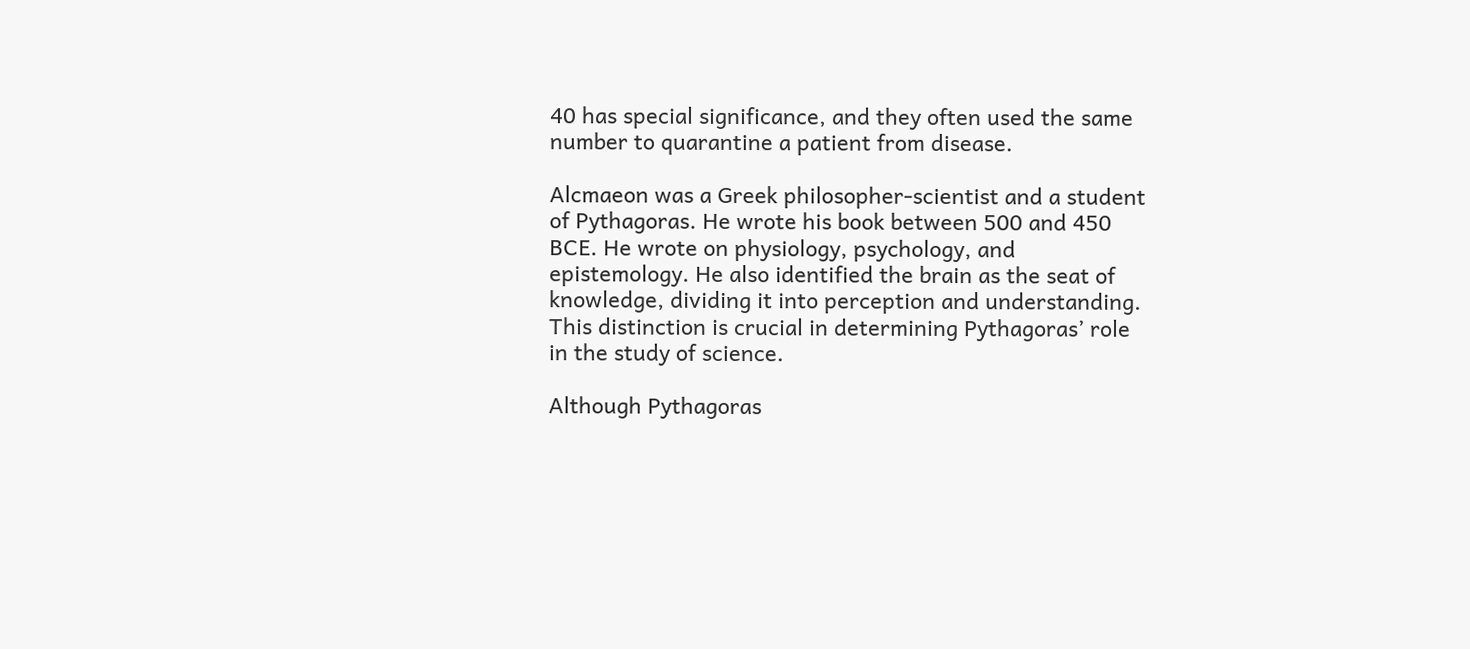40 has special significance, and they often used the same number to quarantine a patient from disease.

Alcmaeon was a Greek philosopher-scientist and a student of Pythagoras. He wrote his book between 500 and 450 BCE. He wrote on physiology, psychology, and epistemology. He also identified the brain as the seat of knowledge, dividing it into perception and understanding. This distinction is crucial in determining Pythagoras’ role in the study of science.

Although Pythagoras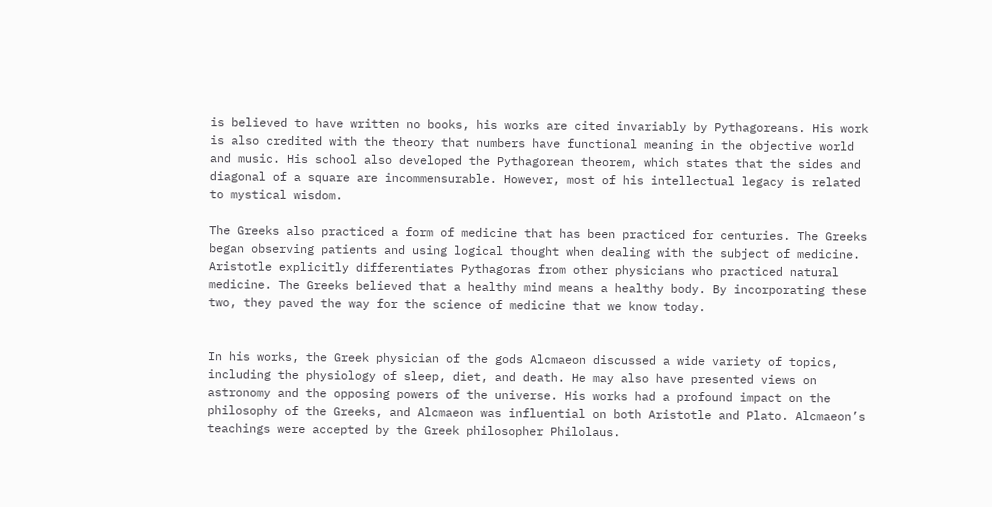is believed to have written no books, his works are cited invariably by Pythagoreans. His work is also credited with the theory that numbers have functional meaning in the objective world and music. His school also developed the Pythagorean theorem, which states that the sides and diagonal of a square are incommensurable. However, most of his intellectual legacy is related to mystical wisdom.

The Greeks also practiced a form of medicine that has been practiced for centuries. The Greeks began observing patients and using logical thought when dealing with the subject of medicine. Aristotle explicitly differentiates Pythagoras from other physicians who practiced natural medicine. The Greeks believed that a healthy mind means a healthy body. By incorporating these two, they paved the way for the science of medicine that we know today.


In his works, the Greek physician of the gods Alcmaeon discussed a wide variety of topics, including the physiology of sleep, diet, and death. He may also have presented views on astronomy and the opposing powers of the universe. His works had a profound impact on the philosophy of the Greeks, and Alcmaeon was influential on both Aristotle and Plato. Alcmaeon’s teachings were accepted by the Greek philosopher Philolaus.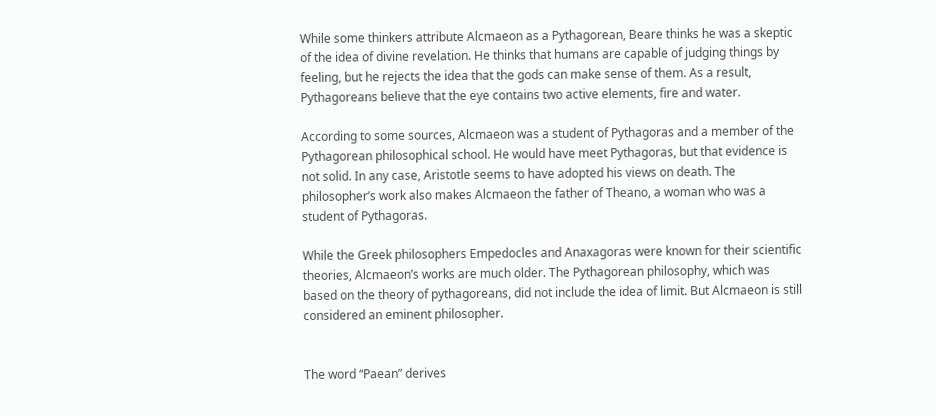While some thinkers attribute Alcmaeon as a Pythagorean, Beare thinks he was a skeptic of the idea of divine revelation. He thinks that humans are capable of judging things by feeling, but he rejects the idea that the gods can make sense of them. As a result, Pythagoreans believe that the eye contains two active elements, fire and water.

According to some sources, Alcmaeon was a student of Pythagoras and a member of the Pythagorean philosophical school. He would have meet Pythagoras, but that evidence is not solid. In any case, Aristotle seems to have adopted his views on death. The philosopher’s work also makes Alcmaeon the father of Theano, a woman who was a student of Pythagoras.

While the Greek philosophers Empedocles and Anaxagoras were known for their scientific theories, Alcmaeon’s works are much older. The Pythagorean philosophy, which was based on the theory of pythagoreans, did not include the idea of limit. But Alcmaeon is still considered an eminent philosopher.


The word “Paean” derives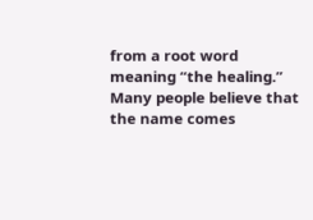from a root word meaning “the healing.” Many people believe that the name comes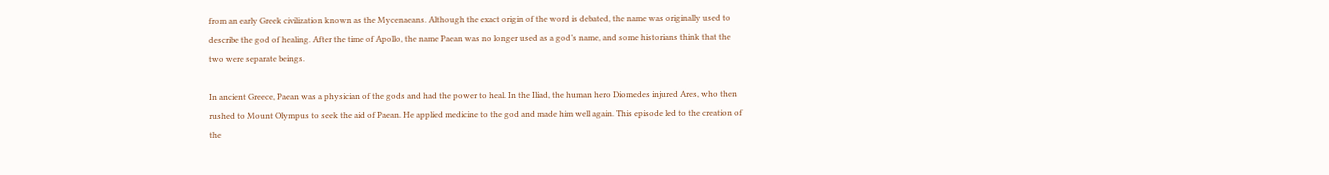from an early Greek civilization known as the Mycenaeans. Although the exact origin of the word is debated, the name was originally used to describe the god of healing. After the time of Apollo, the name Paean was no longer used as a god’s name, and some historians think that the two were separate beings.

In ancient Greece, Paean was a physician of the gods and had the power to heal. In the Iliad, the human hero Diomedes injured Ares, who then rushed to Mount Olympus to seek the aid of Paean. He applied medicine to the god and made him well again. This episode led to the creation of the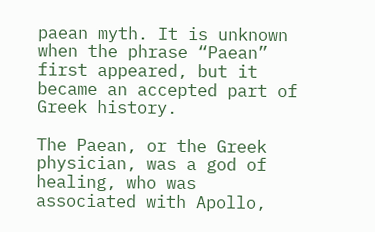paean myth. It is unknown when the phrase “Paean” first appeared, but it became an accepted part of Greek history.

The Paean, or the Greek physician, was a god of healing, who was associated with Apollo,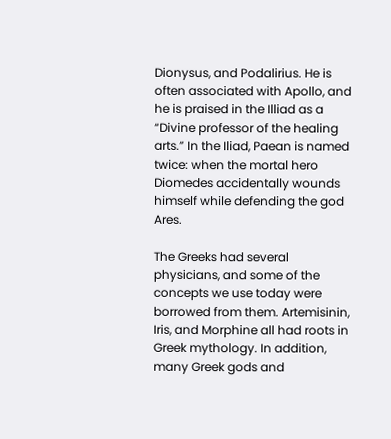Dionysus, and Podalirius. He is often associated with Apollo, and he is praised in the Illiad as a “Divine professor of the healing arts.” In the Iliad, Paean is named twice: when the mortal hero Diomedes accidentally wounds himself while defending the god Ares.

The Greeks had several physicians, and some of the concepts we use today were borrowed from them. Artemisinin, Iris, and Morphine all had roots in Greek mythology. In addition, many Greek gods and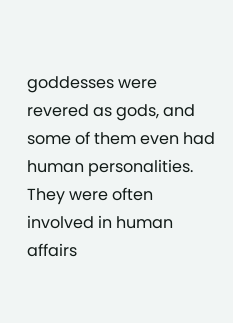goddesses were revered as gods, and some of them even had human personalities. They were often involved in human affairs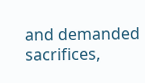and demanded sacrifices,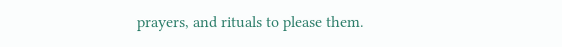prayers, and rituals to please them.